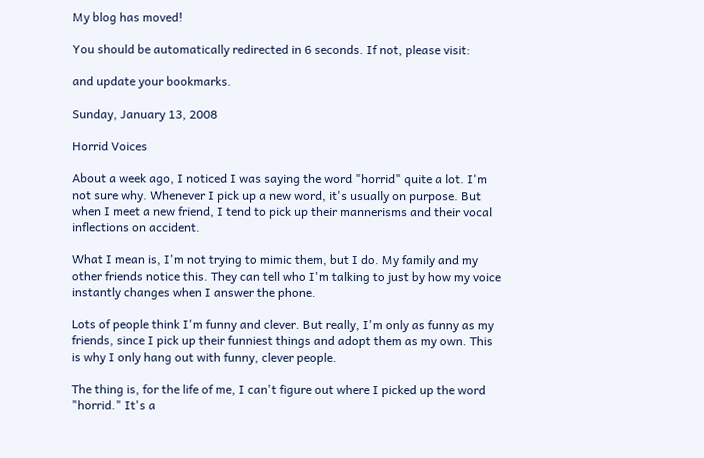My blog has moved!

You should be automatically redirected in 6 seconds. If not, please visit:

and update your bookmarks.

Sunday, January 13, 2008

Horrid Voices

About a week ago, I noticed I was saying the word "horrid" quite a lot. I'm not sure why. Whenever I pick up a new word, it's usually on purpose. But when I meet a new friend, I tend to pick up their mannerisms and their vocal inflections on accident.

What I mean is, I'm not trying to mimic them, but I do. My family and my other friends notice this. They can tell who I'm talking to just by how my voice instantly changes when I answer the phone.

Lots of people think I'm funny and clever. But really, I'm only as funny as my friends, since I pick up their funniest things and adopt them as my own. This is why I only hang out with funny, clever people.

The thing is, for the life of me, I can't figure out where I picked up the word "horrid." It's a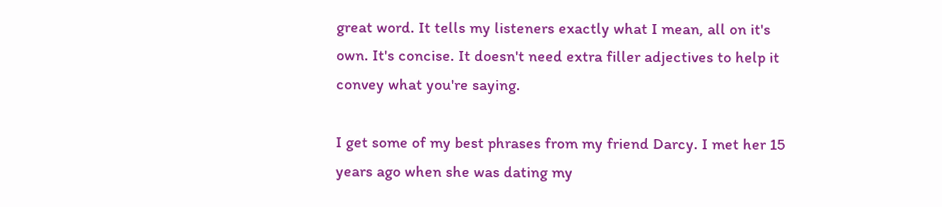great word. It tells my listeners exactly what I mean, all on it's own. It's concise. It doesn't need extra filler adjectives to help it convey what you're saying.

I get some of my best phrases from my friend Darcy. I met her 15 years ago when she was dating my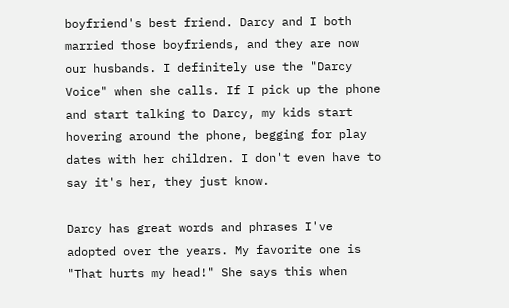boyfriend's best friend. Darcy and I both married those boyfriends, and they are now our husbands. I definitely use the "Darcy Voice" when she calls. If I pick up the phone and start talking to Darcy, my kids start hovering around the phone, begging for play dates with her children. I don't even have to say it's her, they just know.

Darcy has great words and phrases I've adopted over the years. My favorite one is "That hurts my head!" She says this when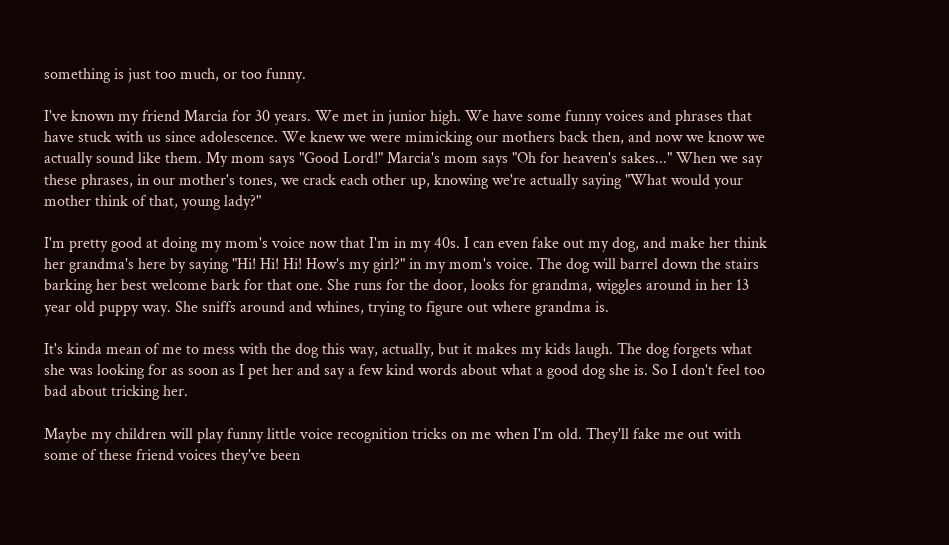something is just too much, or too funny.

I've known my friend Marcia for 30 years. We met in junior high. We have some funny voices and phrases that have stuck with us since adolescence. We knew we were mimicking our mothers back then, and now we know we actually sound like them. My mom says "Good Lord!" Marcia's mom says "Oh for heaven's sakes..." When we say these phrases, in our mother's tones, we crack each other up, knowing we're actually saying "What would your mother think of that, young lady?"

I'm pretty good at doing my mom's voice now that I'm in my 40s. I can even fake out my dog, and make her think her grandma's here by saying "Hi! Hi! Hi! How's my girl?" in my mom's voice. The dog will barrel down the stairs barking her best welcome bark for that one. She runs for the door, looks for grandma, wiggles around in her 13 year old puppy way. She sniffs around and whines, trying to figure out where grandma is.

It's kinda mean of me to mess with the dog this way, actually, but it makes my kids laugh. The dog forgets what she was looking for as soon as I pet her and say a few kind words about what a good dog she is. So I don't feel too bad about tricking her.

Maybe my children will play funny little voice recognition tricks on me when I'm old. They'll fake me out with some of these friend voices they've been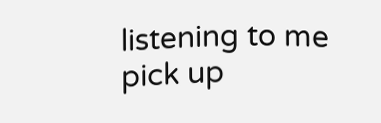listening to me pick up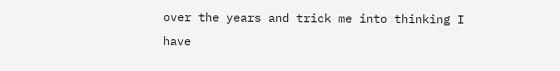over the years and trick me into thinking I have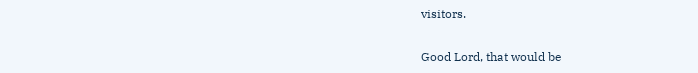visitors.

Good Lord, that would be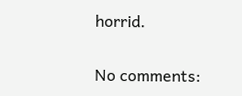horrid.

No comments: